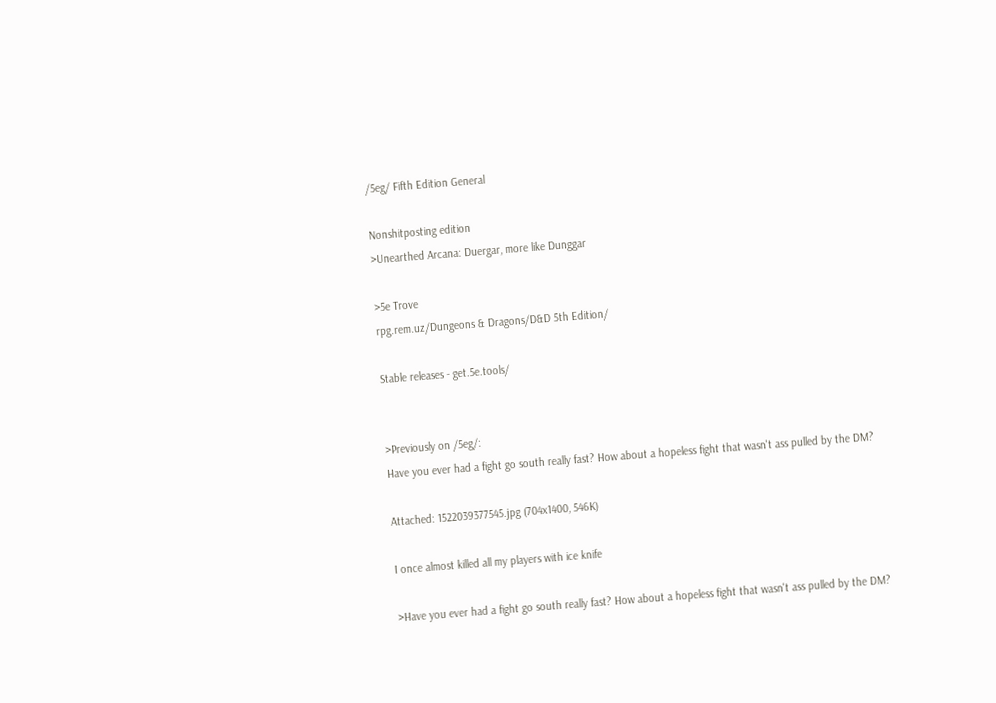/5eg/ Fifth Edition General

Nonshitposting edition
>Unearthed Arcana: Duergar, more like Dunggar

>5e Trove
rpg.rem.uz/Dungeons & Dragons/D&D 5th Edition/

Stable releases - get.5e.tools/


>Previously on /5eg/:
Have you ever had a fight go south really fast? How about a hopeless fight that wasn't ass pulled by the DM?

Attached: 1522039377545.jpg (704x1400, 546K)

I once almost killed all my players with ice knife

>Have you ever had a fight go south really fast? How about a hopeless fight that wasn't ass pulled by the DM?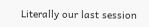Literally our last session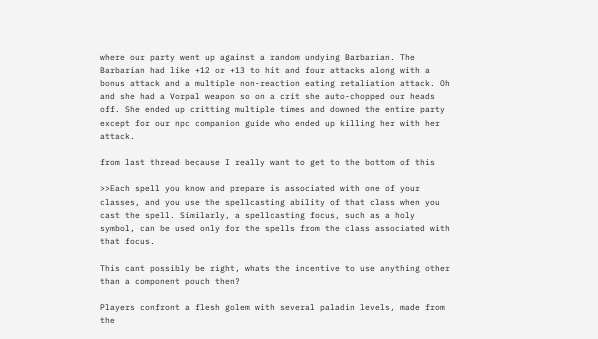where our party went up against a random undying Barbarian. The Barbarian had like +12 or +13 to hit and four attacks along with a bonus attack and a multiple non-reaction eating retaliation attack. Oh and she had a Vorpal weapon so on a crit she auto-chopped our heads off. She ended up critting multiple times and downed the entire party except for our npc companion guide who ended up killing her with her attack.

from last thread because I really want to get to the bottom of this

>>Each spell you know and prepare is associated with one of your classes, and you use the spellcasting ability of that class when you cast the spell. Similarly, a spellcasting focus, such as a holy symbol, can be used only for the spells from the class associated with that focus.

This cant possibly be right, whats the incentive to use anything other than a component pouch then?

Players confront a flesh golem with several paladin levels, made from the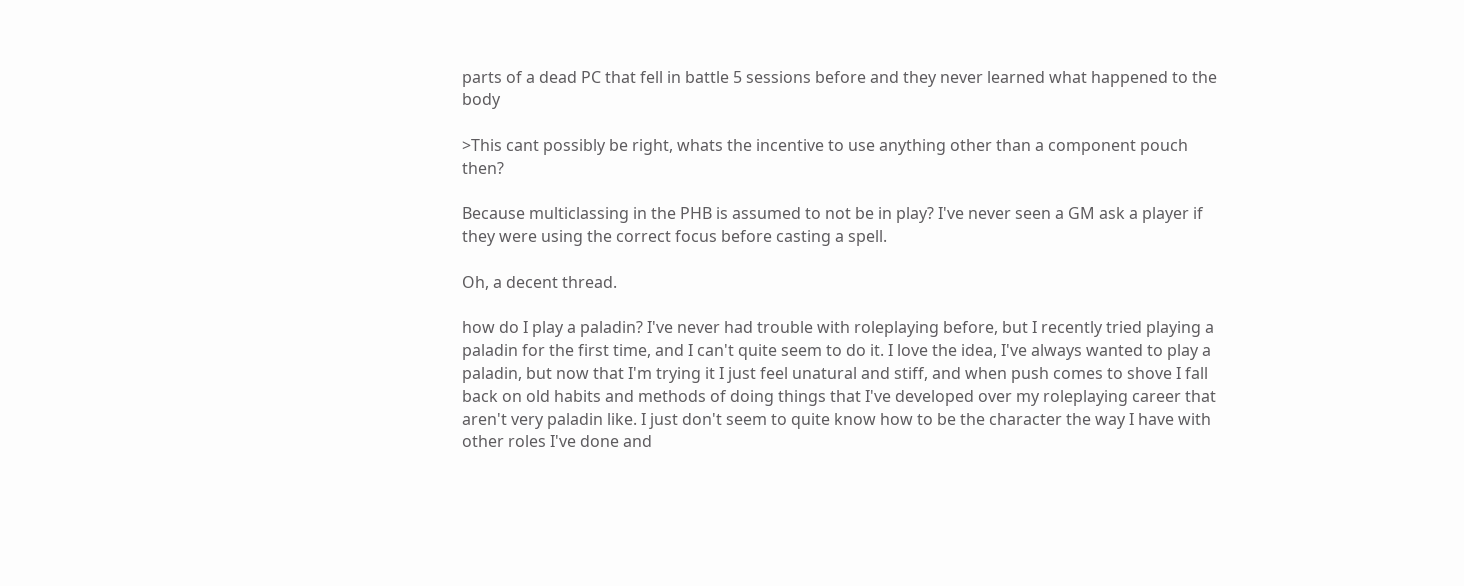parts of a dead PC that fell in battle 5 sessions before and they never learned what happened to the body

>This cant possibly be right, whats the incentive to use anything other than a component pouch then?

Because multiclassing in the PHB is assumed to not be in play? I've never seen a GM ask a player if they were using the correct focus before casting a spell.

Oh, a decent thread.

how do I play a paladin? I've never had trouble with roleplaying before, but I recently tried playing a paladin for the first time, and I can't quite seem to do it. I love the idea, I've always wanted to play a paladin, but now that I'm trying it I just feel unatural and stiff, and when push comes to shove I fall back on old habits and methods of doing things that I've developed over my roleplaying career that aren't very paladin like. I just don't seem to quite know how to be the character the way I have with other roles I've done and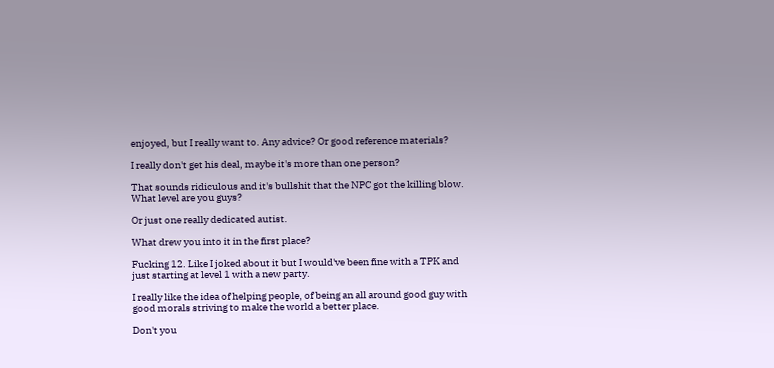enjoyed, but I really want to. Any advice? Or good reference materials?

I really don't get his deal, maybe it's more than one person?

That sounds ridiculous and it's bullshit that the NPC got the killing blow. What level are you guys?

Or just one really dedicated autist.

What drew you into it in the first place?

Fucking 12. Like I joked about it but I would've been fine with a TPK and just starting at level 1 with a new party.

I really like the idea of helping people, of being an all around good guy with good morals striving to make the world a better place.

Don't you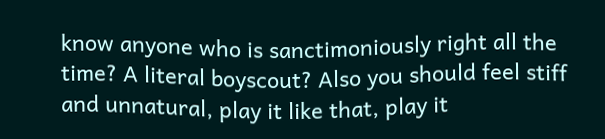know anyone who is sanctimoniously right all the time? A literal boyscout? Also you should feel stiff and unnatural, play it like that, play it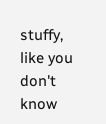stuffy, like you don't know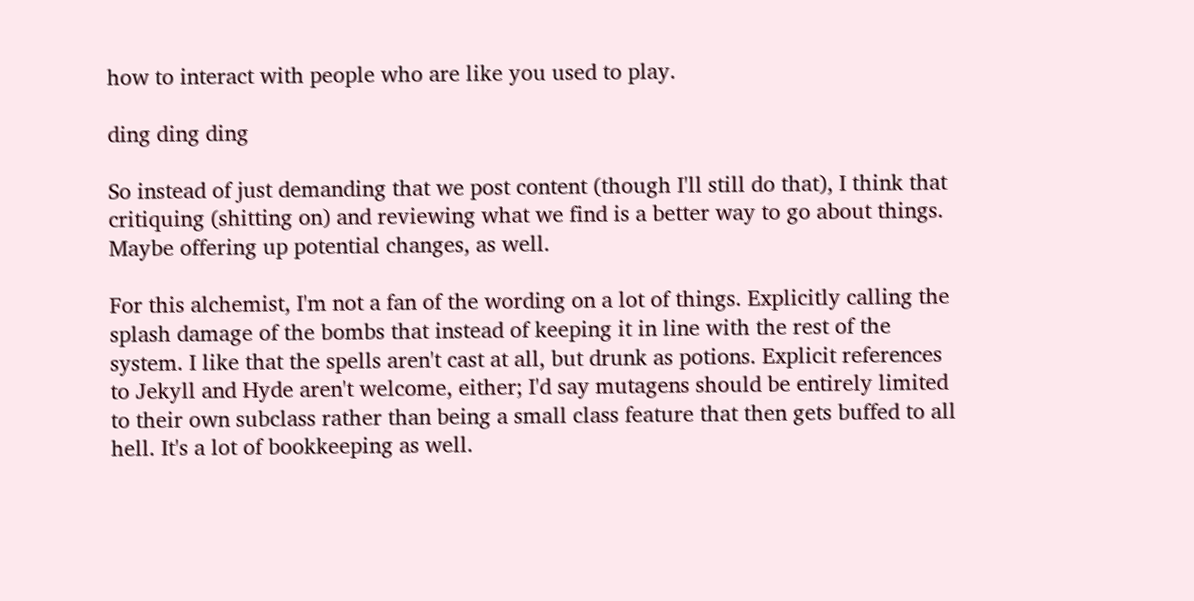how to interact with people who are like you used to play.

ding ding ding

So instead of just demanding that we post content (though I'll still do that), I think that critiquing (shitting on) and reviewing what we find is a better way to go about things. Maybe offering up potential changes, as well.

For this alchemist, I'm not a fan of the wording on a lot of things. Explicitly calling the splash damage of the bombs that instead of keeping it in line with the rest of the system. I like that the spells aren't cast at all, but drunk as potions. Explicit references to Jekyll and Hyde aren't welcome, either; I'd say mutagens should be entirely limited to their own subclass rather than being a small class feature that then gets buffed to all hell. It's a lot of bookkeeping as well.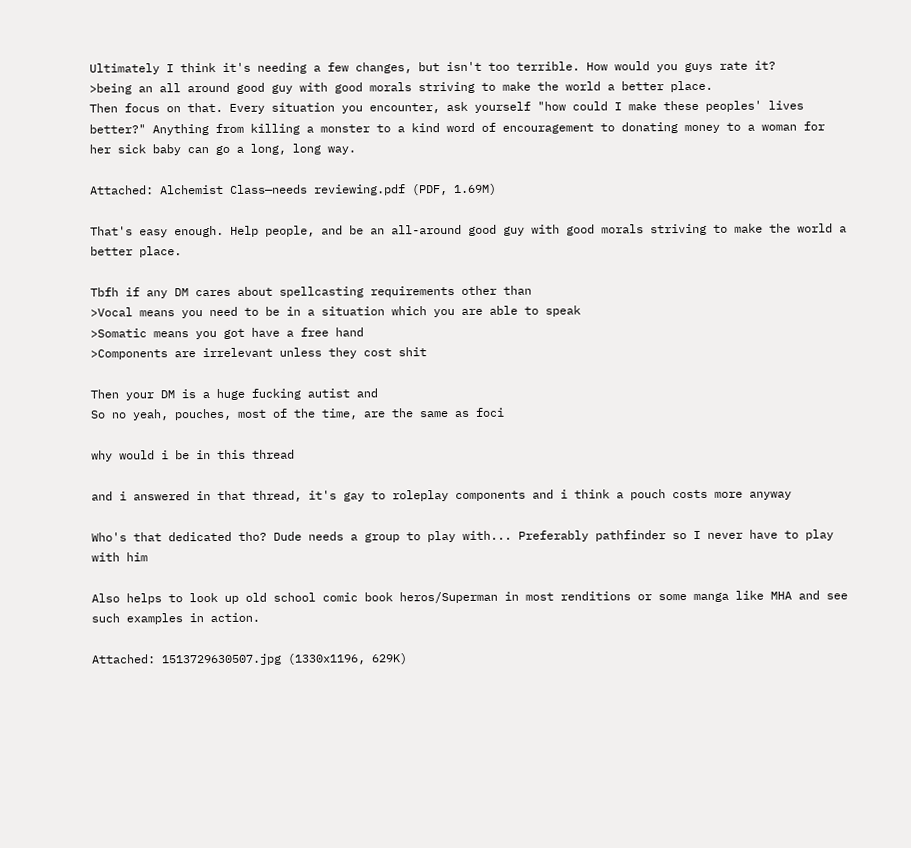Ultimately I think it's needing a few changes, but isn't too terrible. How would you guys rate it?
>being an all around good guy with good morals striving to make the world a better place.
Then focus on that. Every situation you encounter, ask yourself "how could I make these peoples' lives better?" Anything from killing a monster to a kind word of encouragement to donating money to a woman for her sick baby can go a long, long way.

Attached: Alchemist Class—needs reviewing.pdf (PDF, 1.69M)

That's easy enough. Help people, and be an all-around good guy with good morals striving to make the world a better place.

Tbfh if any DM cares about spellcasting requirements other than
>Vocal means you need to be in a situation which you are able to speak
>Somatic means you got have a free hand
>Components are irrelevant unless they cost shit

Then your DM is a huge fucking autist and
So no yeah, pouches, most of the time, are the same as foci

why would i be in this thread

and i answered in that thread, it's gay to roleplay components and i think a pouch costs more anyway

Who's that dedicated tho? Dude needs a group to play with... Preferably pathfinder so I never have to play with him

Also helps to look up old school comic book heros/Superman in most renditions or some manga like MHA and see such examples in action.

Attached: 1513729630507.jpg (1330x1196, 629K)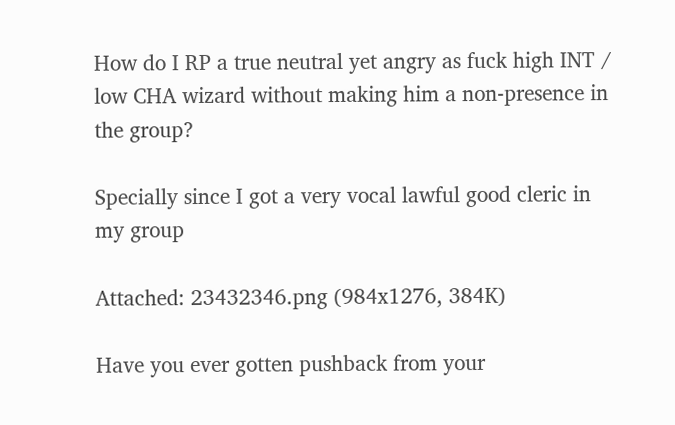How do I RP a true neutral yet angry as fuck high INT / low CHA wizard without making him a non-presence in the group?

Specially since I got a very vocal lawful good cleric in my group

Attached: 23432346.png (984x1276, 384K)

Have you ever gotten pushback from your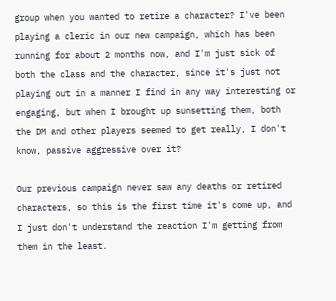group when you wanted to retire a character? I've been playing a cleric in our new campaign, which has been running for about 2 months now, and I'm just sick of both the class and the character, since it's just not playing out in a manner I find in any way interesting or engaging, but when I brought up sunsetting them, both the DM and other players seemed to get really, I don't know, passive aggressive over it?

Our previous campaign never saw any deaths or retired characters, so this is the first time it's come up, and I just don't understand the reaction I'm getting from them in the least.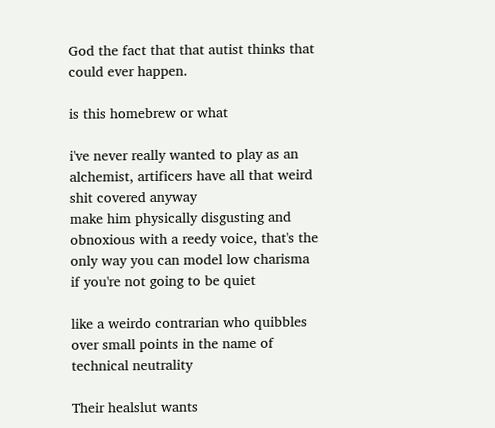God the fact that that autist thinks that could ever happen.

is this homebrew or what

i've never really wanted to play as an alchemist, artificers have all that weird shit covered anyway
make him physically disgusting and obnoxious with a reedy voice, that's the only way you can model low charisma if you're not going to be quiet

like a weirdo contrarian who quibbles over small points in the name of technical neutrality

Their healslut wants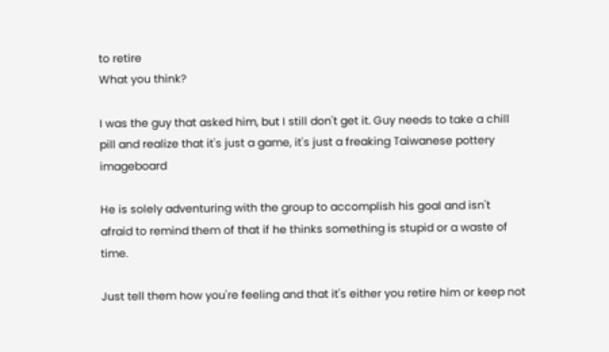to retire
What you think?

I was the guy that asked him, but I still don't get it. Guy needs to take a chill pill and realize that it's just a game, it's just a freaking Taiwanese pottery imageboard

He is solely adventuring with the group to accomplish his goal and isn't afraid to remind them of that if he thinks something is stupid or a waste of time.

Just tell them how you're feeling and that it's either you retire him or keep not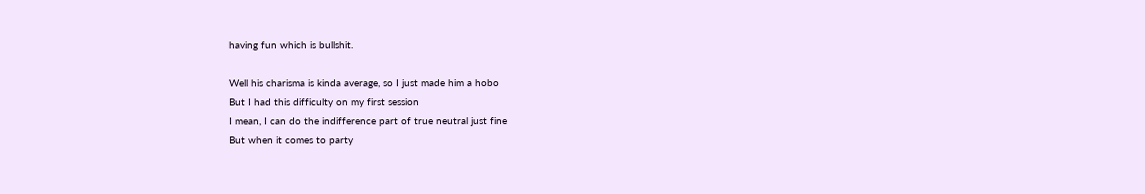having fun which is bullshit.

Well his charisma is kinda average, so I just made him a hobo
But I had this difficulty on my first session
I mean, I can do the indifference part of true neutral just fine
But when it comes to party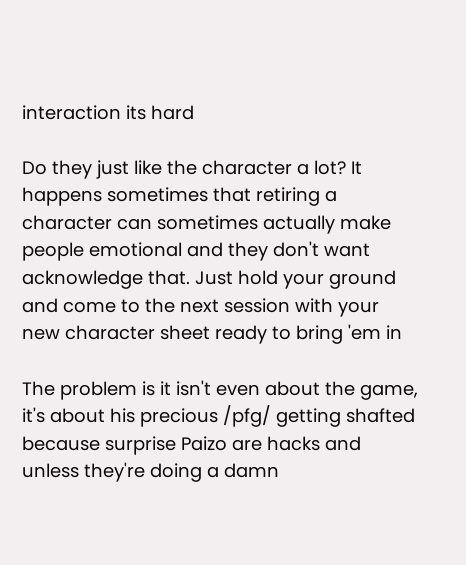interaction its hard

Do they just like the character a lot? It happens sometimes that retiring a character can sometimes actually make people emotional and they don't want acknowledge that. Just hold your ground and come to the next session with your new character sheet ready to bring 'em in

The problem is it isn't even about the game, it's about his precious /pfg/ getting shafted because surprise Paizo are hacks and unless they're doing a damn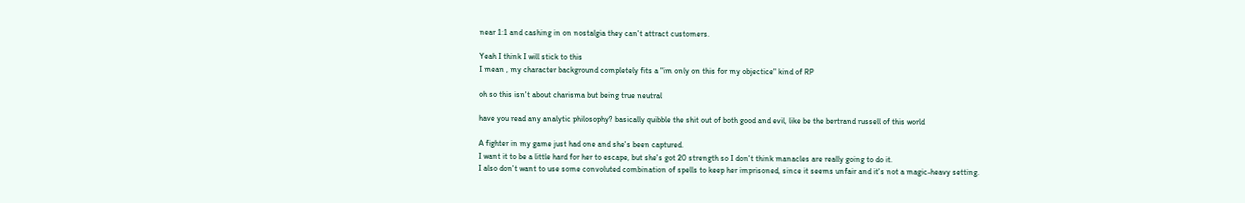near 1:1 and cashing in on nostalgia they can't attract customers.

Yeah I think I will stick to this
I mean , my character background completely fits a "im only on this for my objectice" kind of RP

oh so this isn't about charisma but being true neutral

have you read any analytic philosophy? basically quibble the shit out of both good and evil, like be the bertrand russell of this world

A fighter in my game just had one and she's been captured.
I want it to be a little hard for her to escape, but she's got 20 strength so I don't think manacles are really going to do it.
I also don't want to use some convoluted combination of spells to keep her imprisoned, since it seems unfair and it's not a magic-heavy setting.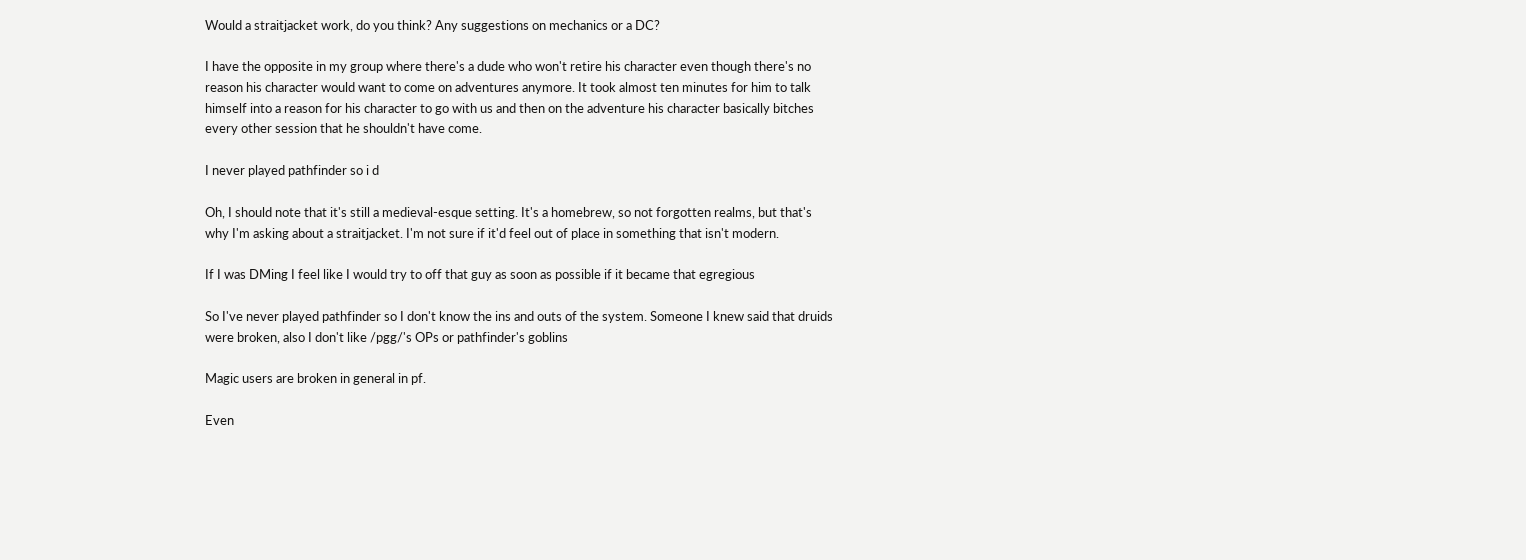Would a straitjacket work, do you think? Any suggestions on mechanics or a DC?

I have the opposite in my group where there's a dude who won't retire his character even though there's no reason his character would want to come on adventures anymore. It took almost ten minutes for him to talk himself into a reason for his character to go with us and then on the adventure his character basically bitches every other session that he shouldn't have come.

I never played pathfinder so i d

Oh, I should note that it's still a medieval-esque setting. It's a homebrew, so not forgotten realms, but that's why I'm asking about a straitjacket. I'm not sure if it'd feel out of place in something that isn't modern.

If I was DMing I feel like I would try to off that guy as soon as possible if it became that egregious

So I've never played pathfinder so I don't know the ins and outs of the system. Someone I knew said that druids were broken, also I don't like /pgg/'s OPs or pathfinder's goblins

Magic users are broken in general in pf.

Even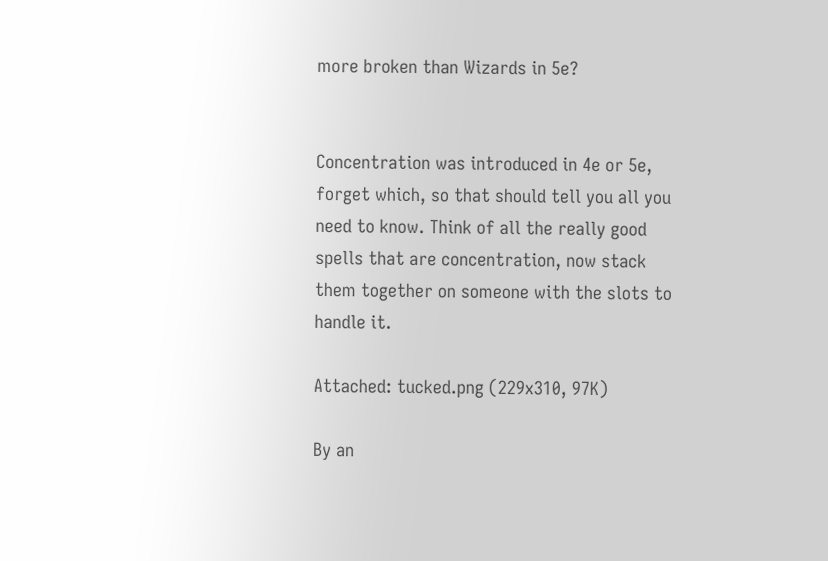more broken than Wizards in 5e?


Concentration was introduced in 4e or 5e, forget which, so that should tell you all you need to know. Think of all the really good spells that are concentration, now stack them together on someone with the slots to handle it.

Attached: tucked.png (229x310, 97K)

By an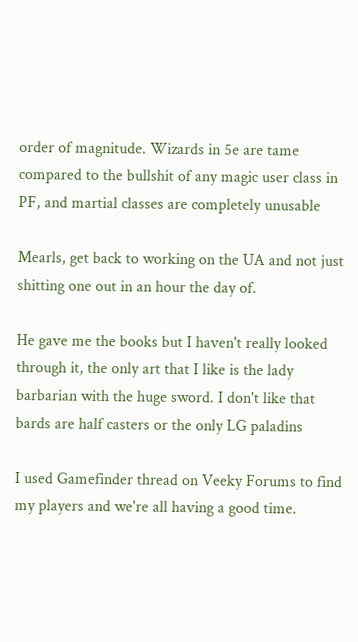order of magnitude. Wizards in 5e are tame compared to the bullshit of any magic user class in PF, and martial classes are completely unusable

Mearls, get back to working on the UA and not just shitting one out in an hour the day of.

He gave me the books but I haven't really looked through it, the only art that I like is the lady barbarian with the huge sword. I don't like that bards are half casters or the only LG paladins

I used Gamefinder thread on Veeky Forums to find my players and we're all having a good time.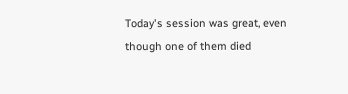Today's session was great, even though one of them died